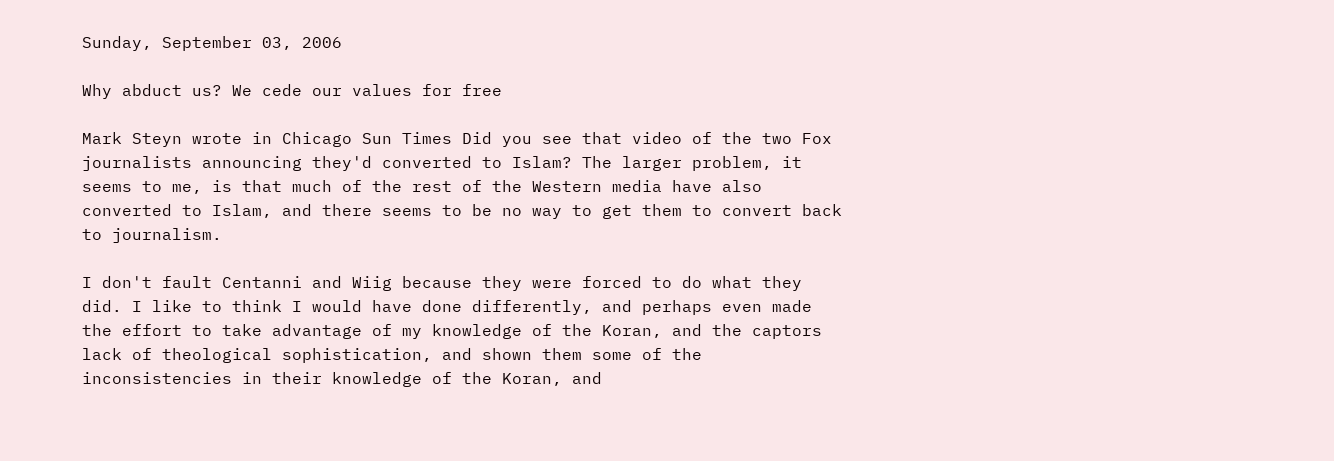Sunday, September 03, 2006

Why abduct us? We cede our values for free

Mark Steyn wrote in Chicago Sun Times Did you see that video of the two Fox journalists announcing they'd converted to Islam? The larger problem, it seems to me, is that much of the rest of the Western media have also converted to Islam, and there seems to be no way to get them to convert back to journalism.

I don't fault Centanni and Wiig because they were forced to do what they did. I like to think I would have done differently, and perhaps even made the effort to take advantage of my knowledge of the Koran, and the captors lack of theological sophistication, and shown them some of the inconsistencies in their knowledge of the Koran, and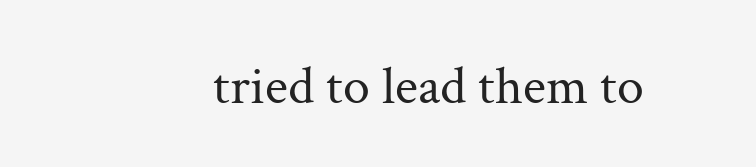tried to lead them to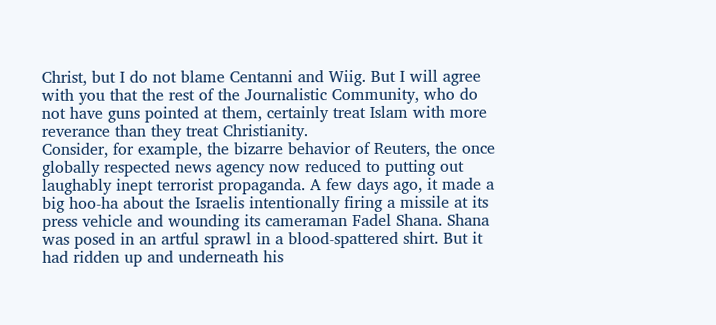Christ, but I do not blame Centanni and Wiig. But I will agree with you that the rest of the Journalistic Community, who do not have guns pointed at them, certainly treat Islam with more reverance than they treat Christianity.
Consider, for example, the bizarre behavior of Reuters, the once globally respected news agency now reduced to putting out laughably inept terrorist propaganda. A few days ago, it made a big hoo-ha about the Israelis intentionally firing a missile at its press vehicle and wounding its cameraman Fadel Shana. Shana was posed in an artful sprawl in a blood-spattered shirt. But it had ridden up and underneath his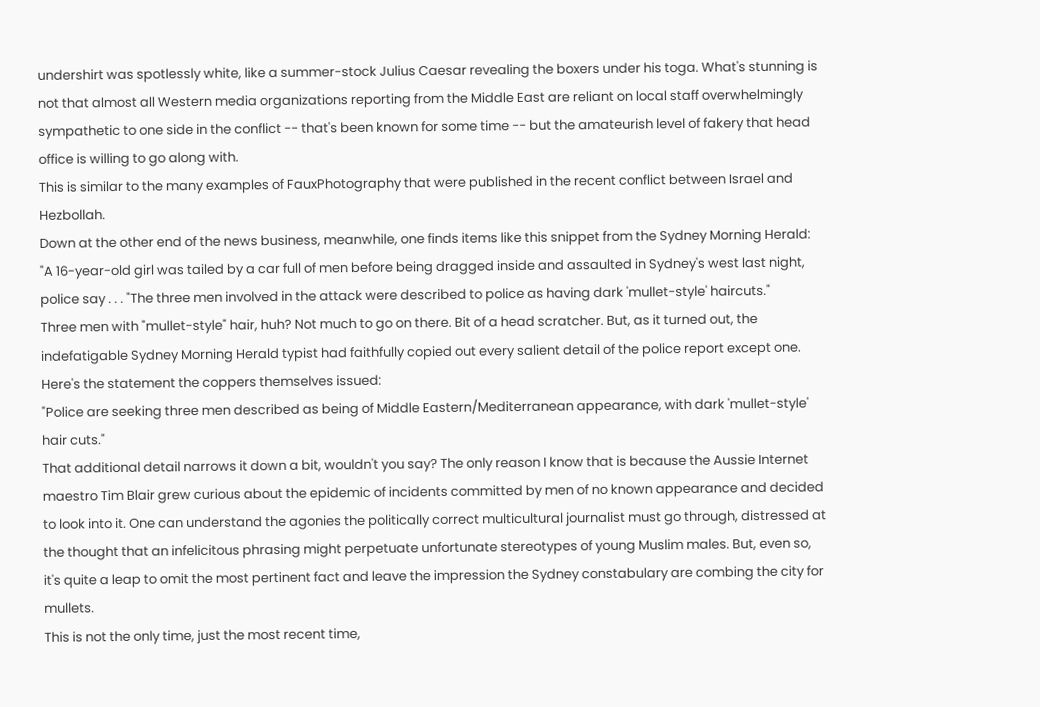undershirt was spotlessly white, like a summer-stock Julius Caesar revealing the boxers under his toga. What's stunning is not that almost all Western media organizations reporting from the Middle East are reliant on local staff overwhelmingly sympathetic to one side in the conflict -- that's been known for some time -- but the amateurish level of fakery that head office is willing to go along with.
This is similar to the many examples of FauxPhotography that were published in the recent conflict between Israel and Hezbollah.
Down at the other end of the news business, meanwhile, one finds items like this snippet from the Sydney Morning Herald:
"A 16-year-old girl was tailed by a car full of men before being dragged inside and assaulted in Sydney's west last night, police say . . . "The three men involved in the attack were described to police as having dark 'mullet-style' haircuts."
Three men with "mullet-style" hair, huh? Not much to go on there. Bit of a head scratcher. But, as it turned out, the indefatigable Sydney Morning Herald typist had faithfully copied out every salient detail of the police report except one. Here's the statement the coppers themselves issued:
"Police are seeking three men described as being of Middle Eastern/Mediterranean appearance, with dark 'mullet-style' hair cuts."
That additional detail narrows it down a bit, wouldn't you say? The only reason I know that is because the Aussie Internet maestro Tim Blair grew curious about the epidemic of incidents committed by men of no known appearance and decided to look into it. One can understand the agonies the politically correct multicultural journalist must go through, distressed at the thought that an infelicitous phrasing might perpetuate unfortunate stereotypes of young Muslim males. But, even so, it's quite a leap to omit the most pertinent fact and leave the impression the Sydney constabulary are combing the city for mullets.
This is not the only time, just the most recent time,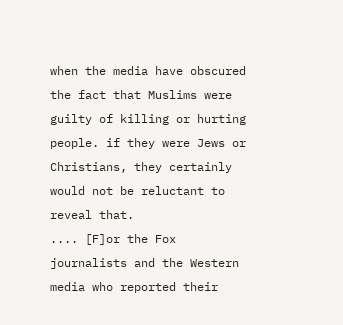when the media have obscured the fact that Muslims were guilty of killing or hurting people. if they were Jews or Christians, they certainly would not be reluctant to reveal that.
.... [F]or the Fox journalists and the Western media who reported their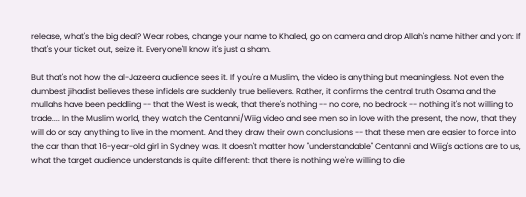release, what's the big deal? Wear robes, change your name to Khaled, go on camera and drop Allah's name hither and yon: If that's your ticket out, seize it. Everyone'll know it's just a sham.

But that's not how the al-Jazeera audience sees it. If you're a Muslim, the video is anything but meaningless. Not even the dumbest jihadist believes these infidels are suddenly true believers. Rather, it confirms the central truth Osama and the mullahs have been peddling -- that the West is weak, that there's nothing -- no core, no bedrock -- nothing it's not willing to trade.... In the Muslim world, they watch the Centanni/Wiig video and see men so in love with the present, the now, that they will do or say anything to live in the moment. And they draw their own conclusions -- that these men are easier to force into the car than that 16-year-old girl in Sydney was. It doesn't matter how "understandable" Centanni and Wiig's actions are to us, what the target audience understands is quite different: that there is nothing we're willing to die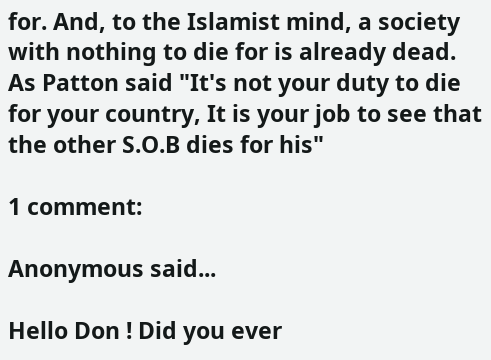for. And, to the Islamist mind, a society with nothing to die for is already dead.
As Patton said "It's not your duty to die for your country, It is your job to see that the other S.O.B dies for his"

1 comment:

Anonymous said...

Hello Don ! Did you ever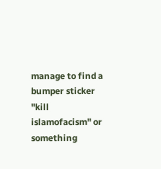manage to find a bumper sticker "kill islamofacism" or something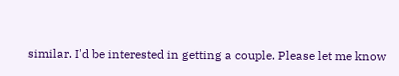similar. I'd be interested in getting a couple. Please let me know